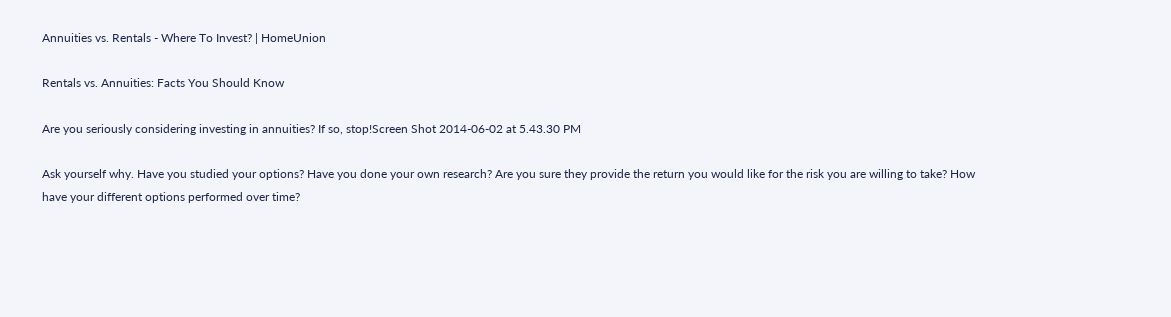Annuities vs. Rentals - Where To Invest? | HomeUnion

Rentals vs. Annuities: Facts You Should Know

Are you seriously considering investing in annuities? If so, stop!Screen Shot 2014-06-02 at 5.43.30 PM

Ask yourself why. Have you studied your options? Have you done your own research? Are you sure they provide the return you would like for the risk you are willing to take? How have your different options performed over time?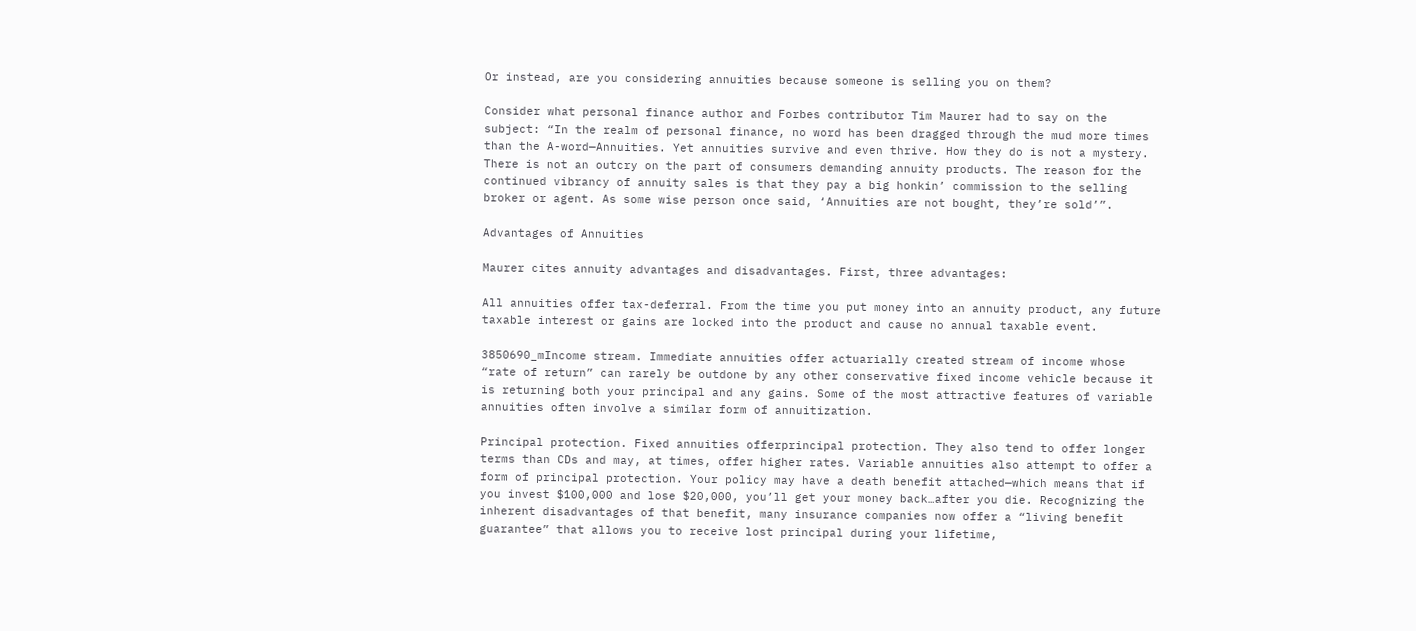Or instead, are you considering annuities because someone is selling you on them?

Consider what personal finance author and Forbes contributor Tim Maurer had to say on the subject: “In the realm of personal finance, no word has been dragged through the mud more times than the A-word—Annuities. Yet annuities survive and even thrive. How they do is not a mystery. There is not an outcry on the part of consumers demanding annuity products. The reason for the continued vibrancy of annuity sales is that they pay a big honkin’ commission to the selling broker or agent. As some wise person once said, ‘Annuities are not bought, they’re sold’”.

Advantages of Annuities

Maurer cites annuity advantages and disadvantages. First, three advantages:

All annuities offer tax-deferral. From the time you put money into an annuity product, any future taxable interest or gains are locked into the product and cause no annual taxable event.

3850690_mIncome stream. Immediate annuities offer actuarially created stream of income whose “rate of return” can rarely be outdone by any other conservative fixed income vehicle because it is returning both your principal and any gains. Some of the most attractive features of variable annuities often involve a similar form of annuitization.

Principal protection. Fixed annuities offerprincipal protection. They also tend to offer longer terms than CDs and may, at times, offer higher rates. Variable annuities also attempt to offer a form of principal protection. Your policy may have a death benefit attached—which means that if you invest $100,000 and lose $20,000, you’ll get your money back…after you die. Recognizing the inherent disadvantages of that benefit, many insurance companies now offer a “living benefit guarantee” that allows you to receive lost principal during your lifetime,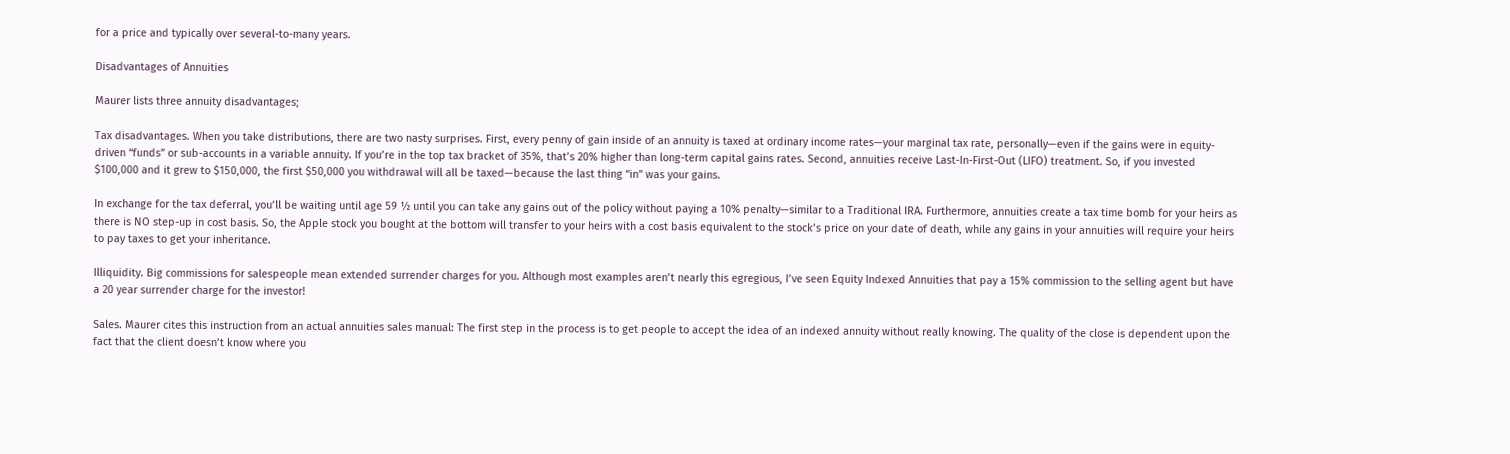for a price and typically over several-to-many years.

Disadvantages of Annuities

Maurer lists three annuity disadvantages;

Tax disadvantages. When you take distributions, there are two nasty surprises. First, every penny of gain inside of an annuity is taxed at ordinary income rates—your marginal tax rate, personally—even if the gains were in equity-driven “funds” or sub-accounts in a variable annuity. If you’re in the top tax bracket of 35%, that’s 20% higher than long-term capital gains rates. Second, annuities receive Last-In-First-Out (LIFO) treatment. So, if you invested $100,000 and it grew to $150,000, the first $50,000 you withdrawal will all be taxed—because the last thing “in” was your gains.

In exchange for the tax deferral, you’ll be waiting until age 59 ½ until you can take any gains out of the policy without paying a 10% penalty—similar to a Traditional IRA. Furthermore, annuities create a tax time bomb for your heirs as there is NO step-up in cost basis. So, the Apple stock you bought at the bottom will transfer to your heirs with a cost basis equivalent to the stock’s price on your date of death, while any gains in your annuities will require your heirs to pay taxes to get your inheritance.

Illiquidity. Big commissions for salespeople mean extended surrender charges for you. Although most examples aren’t nearly this egregious, I’ve seen Equity Indexed Annuities that pay a 15% commission to the selling agent but have a 20 year surrender charge for the investor!

Sales. Maurer cites this instruction from an actual annuities sales manual: The first step in the process is to get people to accept the idea of an indexed annuity without really knowing. The quality of the close is dependent upon the fact that the client doesn’t know where you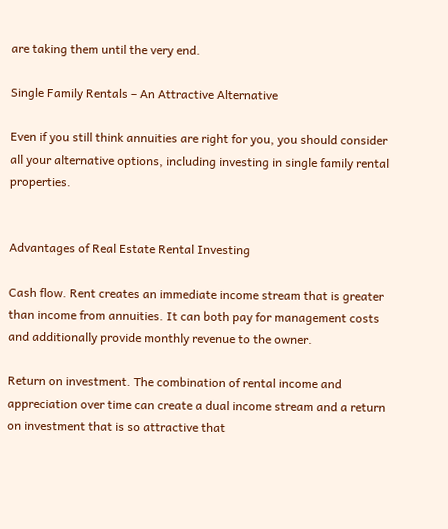are taking them until the very end.

Single Family Rentals – An Attractive Alternative

Even if you still think annuities are right for you, you should consider all your alternative options, including investing in single family rental properties.


Advantages of Real Estate Rental Investing

Cash flow. Rent creates an immediate income stream that is greater than income from annuities. It can both pay for management costs and additionally provide monthly revenue to the owner.

Return on investment. The combination of rental income and appreciation over time can create a dual income stream and a return on investment that is so attractive that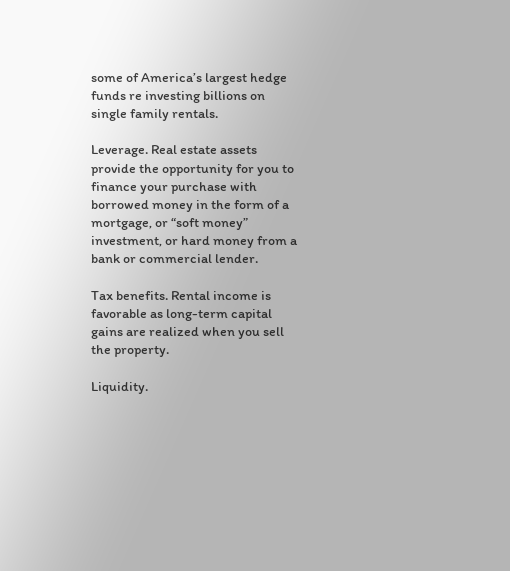some of America’s largest hedge funds re investing billions on single family rentals.

Leverage. Real estate assets provide the opportunity for you to finance your purchase with borrowed money in the form of a mortgage, or “soft money” investment, or hard money from a bank or commercial lender.

Tax benefits. Rental income is favorable as long-term capital gains are realized when you sell the property.

Liquidity.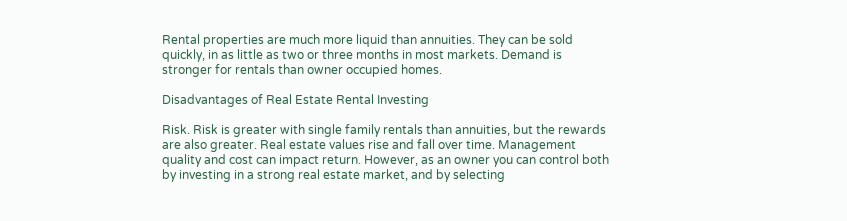Rental properties are much more liquid than annuities. They can be sold quickly, in as little as two or three months in most markets. Demand is stronger for rentals than owner occupied homes.

Disadvantages of Real Estate Rental Investing

Risk. Risk is greater with single family rentals than annuities, but the rewards are also greater. Real estate values rise and fall over time. Management quality and cost can impact return. However, as an owner you can control both by investing in a strong real estate market, and by selecting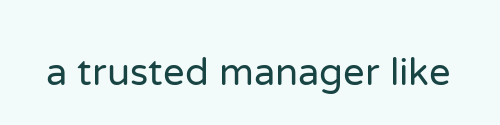a trusted manager like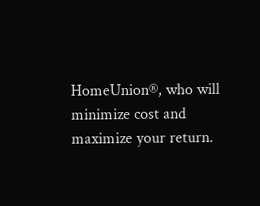HomeUnion®, who will minimize cost and maximize your return.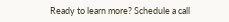Ready to learn more? Schedule a call